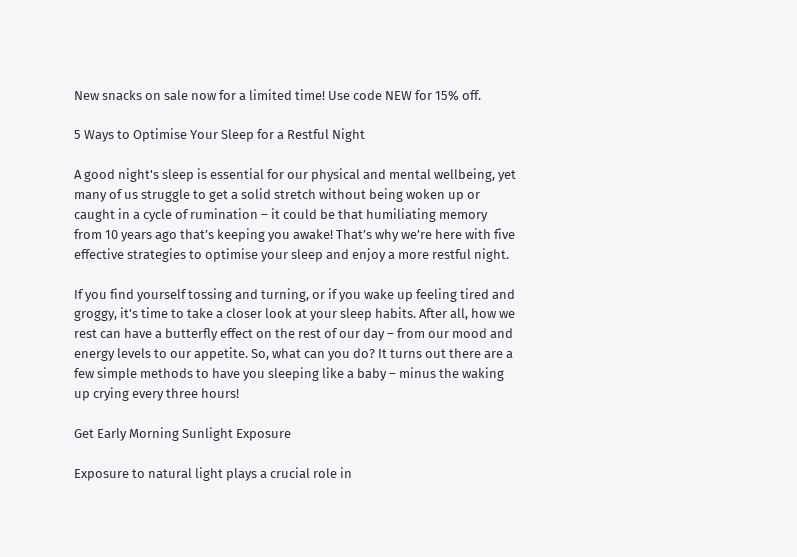New snacks on sale now for a limited time! Use code NEW for 15% off.

5 Ways to Optimise Your Sleep for a Restful Night

A good night's sleep is essential for our physical and mental wellbeing, yet many of us struggle to get a solid stretch without being woken up or caught in a cycle of rumination – it could be that humiliating memory from 10 years ago that’s keeping you awake! That’s why we’re here with five effective strategies to optimise your sleep and enjoy a more restful night.

If you find yourself tossing and turning, or if you wake up feeling tired and groggy, it's time to take a closer look at your sleep habits. After all, how we rest can have a butterfly effect on the rest of our day – from our mood and energy levels to our appetite. So, what can you do? It turns out there are a few simple methods to have you sleeping like a baby – minus the waking up crying every three hours!

Get Early Morning Sunlight Exposure

Exposure to natural light plays a crucial role in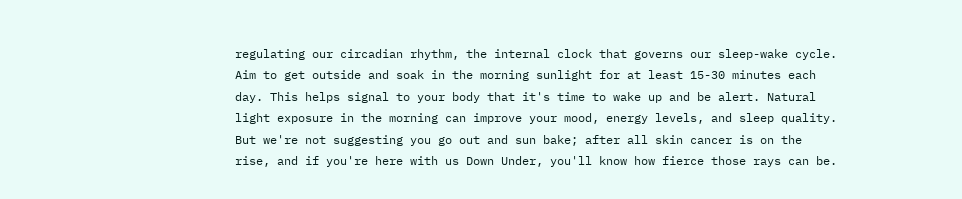regulating our circadian rhythm, the internal clock that governs our sleep-wake cycle. Aim to get outside and soak in the morning sunlight for at least 15-30 minutes each day. This helps signal to your body that it's time to wake up and be alert. Natural light exposure in the morning can improve your mood, energy levels, and sleep quality. But we're not suggesting you go out and sun bake; after all skin cancer is on the rise, and if you're here with us Down Under, you'll know how fierce those rays can be.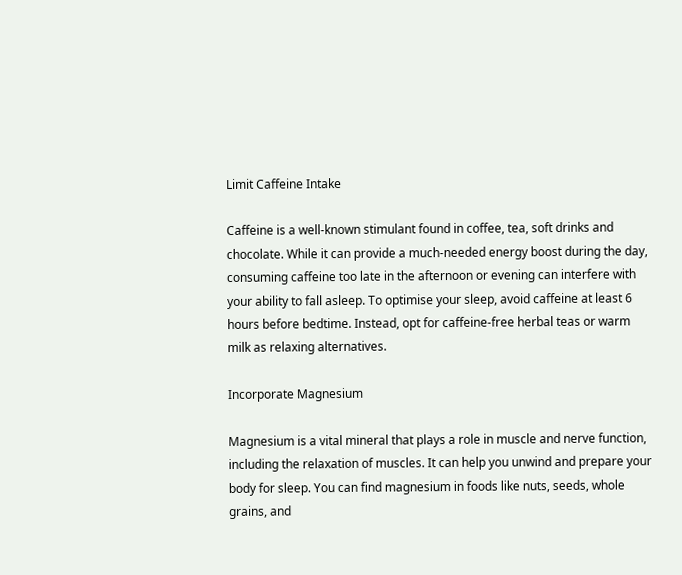Limit Caffeine Intake

Caffeine is a well-known stimulant found in coffee, tea, soft drinks and chocolate. While it can provide a much-needed energy boost during the day, consuming caffeine too late in the afternoon or evening can interfere with your ability to fall asleep. To optimise your sleep, avoid caffeine at least 6 hours before bedtime. Instead, opt for caffeine-free herbal teas or warm milk as relaxing alternatives.

Incorporate Magnesium

Magnesium is a vital mineral that plays a role in muscle and nerve function, including the relaxation of muscles. It can help you unwind and prepare your body for sleep. You can find magnesium in foods like nuts, seeds, whole grains, and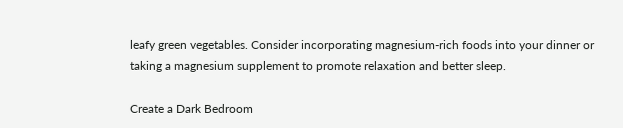leafy green vegetables. Consider incorporating magnesium-rich foods into your dinner or taking a magnesium supplement to promote relaxation and better sleep.

Create a Dark Bedroom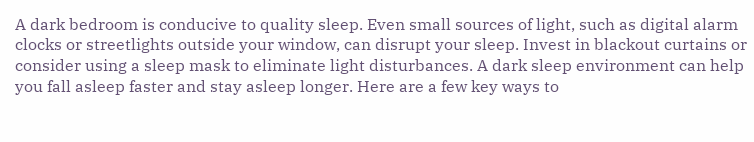A dark bedroom is conducive to quality sleep. Even small sources of light, such as digital alarm clocks or streetlights outside your window, can disrupt your sleep. Invest in blackout curtains or consider using a sleep mask to eliminate light disturbances. A dark sleep environment can help you fall asleep faster and stay asleep longer. Here are a few key ways to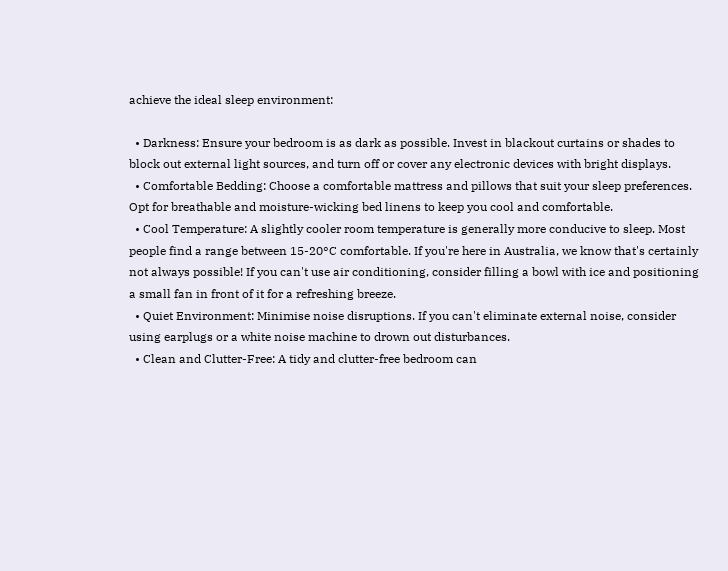achieve the ideal sleep environment:

  • Darkness: Ensure your bedroom is as dark as possible. Invest in blackout curtains or shades to block out external light sources, and turn off or cover any electronic devices with bright displays.
  • Comfortable Bedding: Choose a comfortable mattress and pillows that suit your sleep preferences. Opt for breathable and moisture-wicking bed linens to keep you cool and comfortable.
  • Cool Temperature: A slightly cooler room temperature is generally more conducive to sleep. Most people find a range between 15-20°C comfortable. If you're here in Australia, we know that's certainly not always possible! If you can't use air conditioning, consider filling a bowl with ice and positioning a small fan in front of it for a refreshing breeze.
  • Quiet Environment: Minimise noise disruptions. If you can't eliminate external noise, consider using earplugs or a white noise machine to drown out disturbances.
  • Clean and Clutter-Free: A tidy and clutter-free bedroom can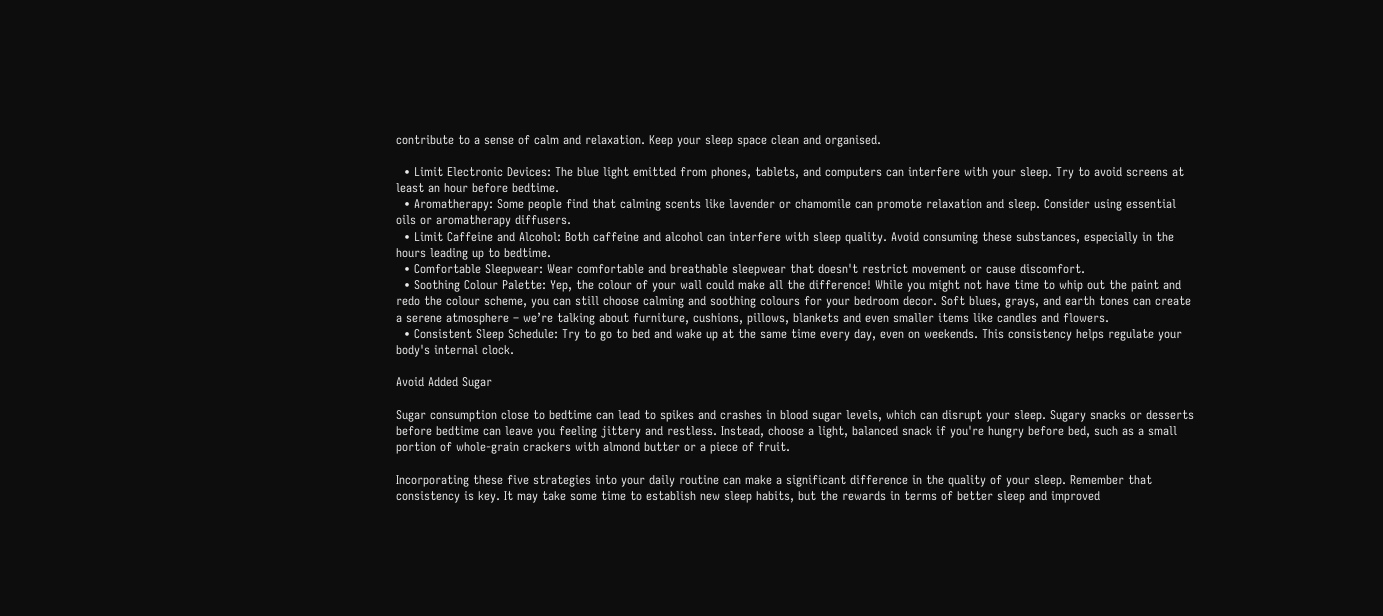contribute to a sense of calm and relaxation. Keep your sleep space clean and organised.

  • Limit Electronic Devices: The blue light emitted from phones, tablets, and computers can interfere with your sleep. Try to avoid screens at least an hour before bedtime.
  • Aromatherapy: Some people find that calming scents like lavender or chamomile can promote relaxation and sleep. Consider using essential oils or aromatherapy diffusers.
  • Limit Caffeine and Alcohol: Both caffeine and alcohol can interfere with sleep quality. Avoid consuming these substances, especially in the hours leading up to bedtime.
  • Comfortable Sleepwear: Wear comfortable and breathable sleepwear that doesn't restrict movement or cause discomfort.
  • Soothing Colour Palette: Yep, the colour of your wall could make all the difference! While you might not have time to whip out the paint and redo the colour scheme, you can still choose calming and soothing colours for your bedroom decor. Soft blues, grays, and earth tones can create a serene atmosphere – we’re talking about furniture, cushions, pillows, blankets and even smaller items like candles and flowers.
  • Consistent Sleep Schedule: Try to go to bed and wake up at the same time every day, even on weekends. This consistency helps regulate your body's internal clock.

Avoid Added Sugar

Sugar consumption close to bedtime can lead to spikes and crashes in blood sugar levels, which can disrupt your sleep. Sugary snacks or desserts before bedtime can leave you feeling jittery and restless. Instead, choose a light, balanced snack if you're hungry before bed, such as a small portion of whole-grain crackers with almond butter or a piece of fruit.

Incorporating these five strategies into your daily routine can make a significant difference in the quality of your sleep. Remember that consistency is key. It may take some time to establish new sleep habits, but the rewards in terms of better sleep and improved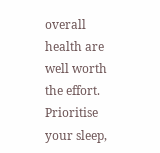overall health are well worth the effort. Prioritise your sleep,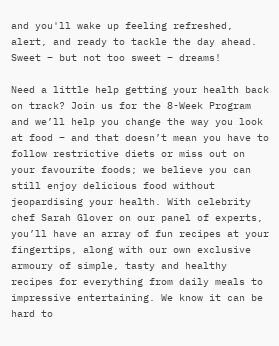and you'll wake up feeling refreshed, alert, and ready to tackle the day ahead. Sweet – but not too sweet – dreams!

Need a little help getting your health back on track? Join us for the 8-Week Program and we’ll help you change the way you look at food – and that doesn’t mean you have to follow restrictive diets or miss out on your favourite foods; we believe you can still enjoy delicious food without jeopardising your health. With celebrity chef Sarah Glover on our panel of experts, you’ll have an array of fun recipes at your fingertips, along with our own exclusive armoury of simple, tasty and healthy recipes for everything from daily meals to impressive entertaining. We know it can be hard to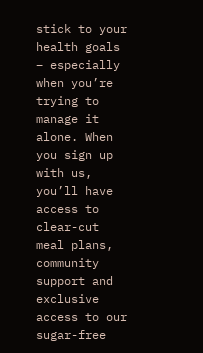stick to your health goals – especially when you’re trying to manage it alone. When you sign up with us, you’ll have access to clear-cut meal plans, community support and exclusive access to our sugar-free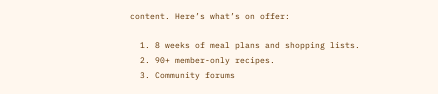content. Here’s what’s on offer:

  1. 8 weeks of meal plans and shopping lists.
  2. 90+ member-only recipes.
  3. Community forums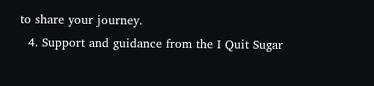to share your journey.
  4. Support and guidance from the I Quit Sugar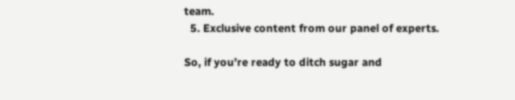team.
  5. Exclusive content from our panel of experts.

So, if you’re ready to ditch sugar and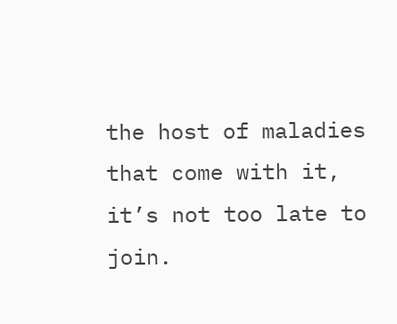the host of maladies that come with it, it’s not too late to join.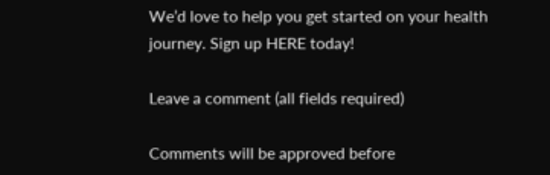We’d love to help you get started on your health journey. Sign up HERE today!

Leave a comment (all fields required)

Comments will be approved before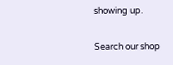showing up.

Search our shop